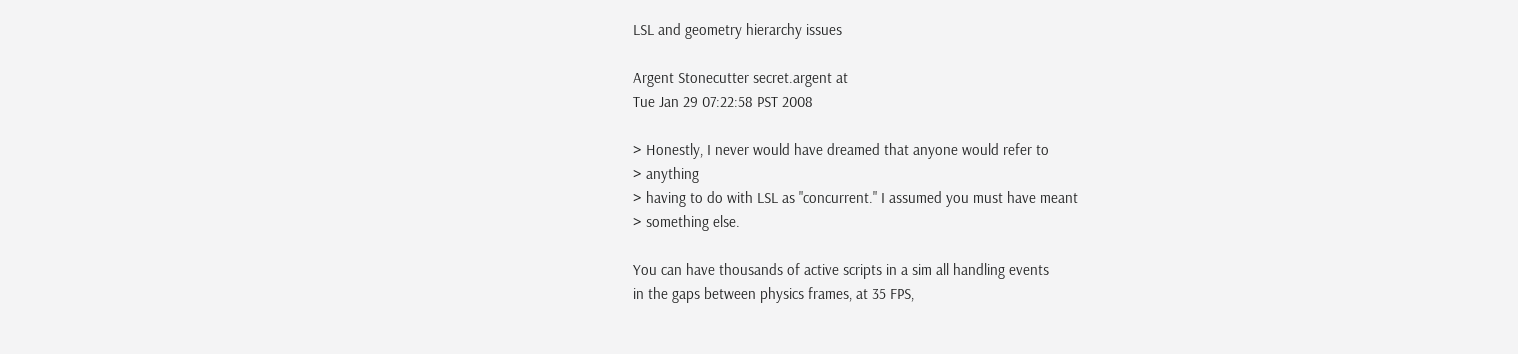LSL and geometry hierarchy issues

Argent Stonecutter secret.argent at
Tue Jan 29 07:22:58 PST 2008

> Honestly, I never would have dreamed that anyone would refer to
> anything
> having to do with LSL as "concurrent." I assumed you must have meant
> something else.

You can have thousands of active scripts in a sim all handling events
in the gaps between physics frames, at 35 FPS,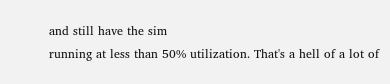and still have the sim
running at less than 50% utilization. That's a hell of a lot of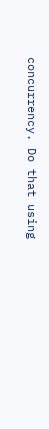concurrency. Do that using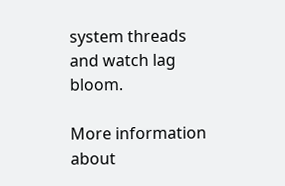system threads and watch lag bloom.

More information about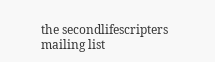the secondlifescripters mailing list